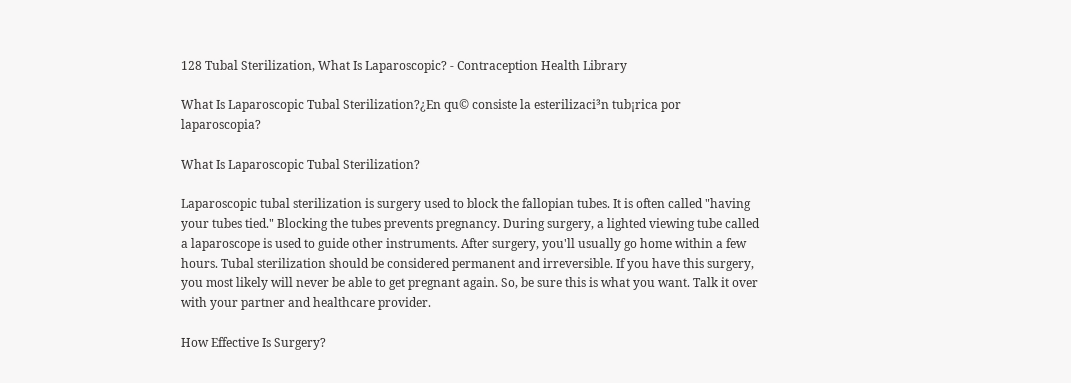128 Tubal Sterilization, What Is Laparoscopic? - Contraception Health Library

What Is Laparoscopic Tubal Sterilization?¿En qu© consiste la esterilizaci³n tub¡rica por laparoscopia?

What Is Laparoscopic Tubal Sterilization?

Laparoscopic tubal sterilization is surgery used to block the fallopian tubes. It is often called "having your tubes tied." Blocking the tubes prevents pregnancy. During surgery, a lighted viewing tube called a laparoscope is used to guide other instruments. After surgery, you'll usually go home within a few hours. Tubal sterilization should be considered permanent and irreversible. If you have this surgery, you most likely will never be able to get pregnant again. So, be sure this is what you want. Talk it over with your partner and healthcare provider.

How Effective Is Surgery?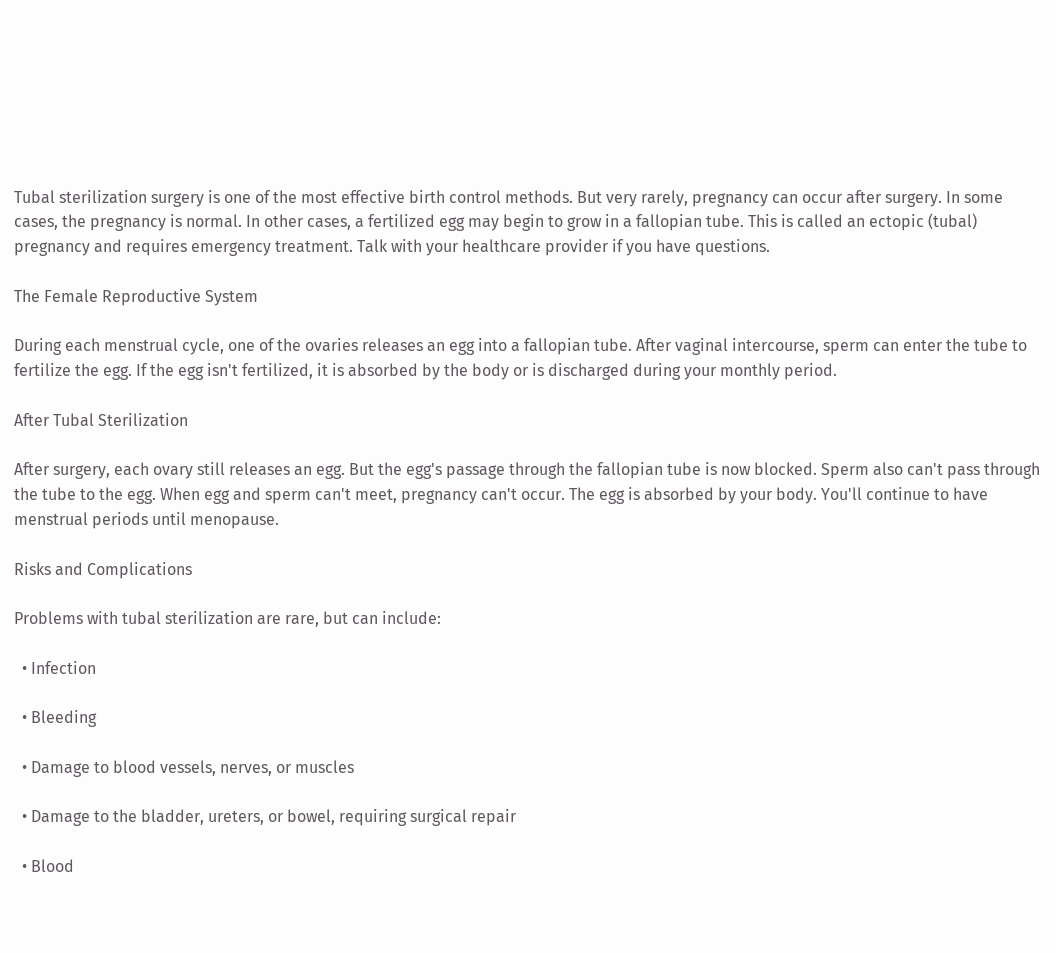Tubal sterilization surgery is one of the most effective birth control methods. But very rarely, pregnancy can occur after surgery. In some cases, the pregnancy is normal. In other cases, a fertilized egg may begin to grow in a fallopian tube. This is called an ectopic (tubal) pregnancy and requires emergency treatment. Talk with your healthcare provider if you have questions.

The Female Reproductive System

During each menstrual cycle, one of the ovaries releases an egg into a fallopian tube. After vaginal intercourse, sperm can enter the tube to fertilize the egg. If the egg isn't fertilized, it is absorbed by the body or is discharged during your monthly period.

After Tubal Sterilization

After surgery, each ovary still releases an egg. But the egg's passage through the fallopian tube is now blocked. Sperm also can't pass through the tube to the egg. When egg and sperm can't meet, pregnancy can't occur. The egg is absorbed by your body. You'll continue to have menstrual periods until menopause.

Risks and Complications

Problems with tubal sterilization are rare, but can include:

  • Infection

  • Bleeding

  • Damage to blood vessels, nerves, or muscles

  • Damage to the bladder, ureters, or bowel, requiring surgical repair

  • Blood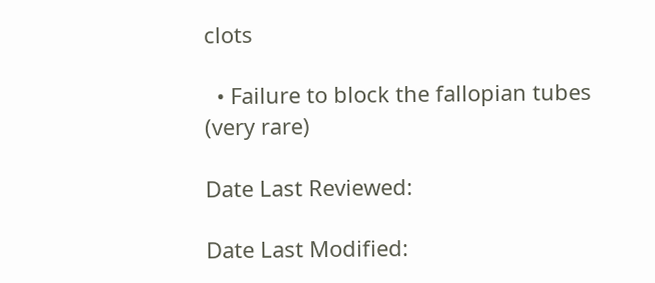clots

  • Failure to block the fallopian tubes (very rare)

Date Last Reviewed:

Date Last Modified: